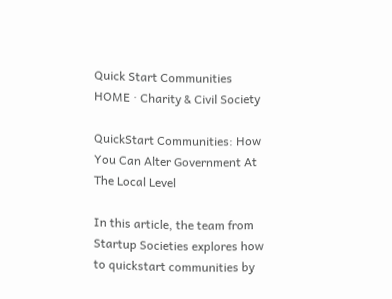Quick Start Communities
HOME · Charity & Civil Society

QuickStart Communities: How You Can Alter Government At The Local Level

In this article, the team from Startup Societies explores how to quickstart communities by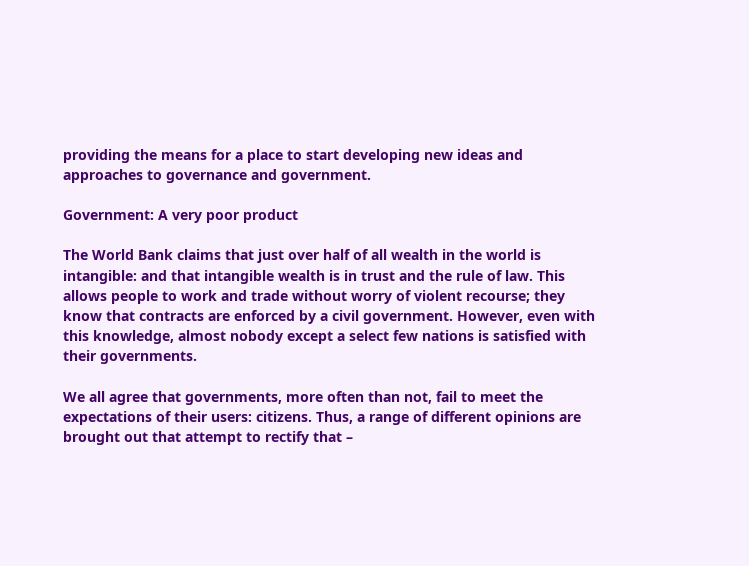providing the means for a place to start developing new ideas and approaches to governance and government.

Government: A very poor product

The World Bank claims that just over half of all wealth in the world is intangible: and that intangible wealth is in trust and the rule of law. This allows people to work and trade without worry of violent recourse; they know that contracts are enforced by a civil government. However, even with this knowledge, almost nobody except a select few nations is satisfied with their governments.

We all agree that governments, more often than not, fail to meet the expectations of their users: citizens. Thus, a range of different opinions are brought out that attempt to rectify that –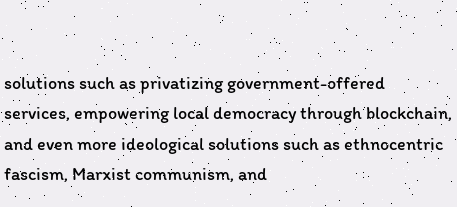solutions such as privatizing government-offered services, empowering local democracy through blockchain, and even more ideological solutions such as ethnocentric fascism, Marxist communism, and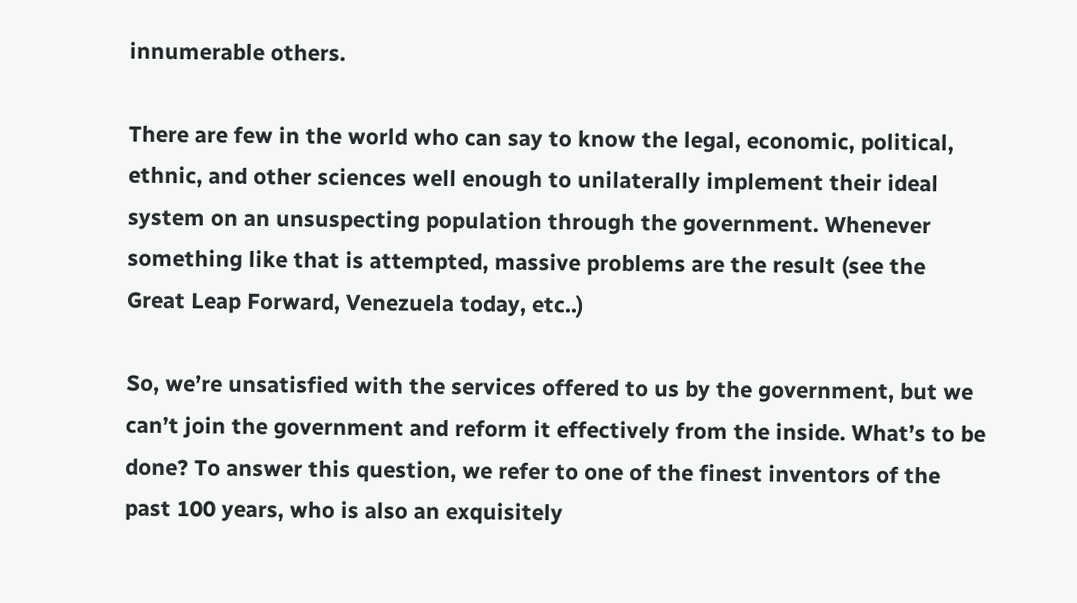innumerable others.

There are few in the world who can say to know the legal, economic, political, ethnic, and other sciences well enough to unilaterally implement their ideal system on an unsuspecting population through the government. Whenever something like that is attempted, massive problems are the result (see the Great Leap Forward, Venezuela today, etc..)

So, we’re unsatisfied with the services offered to us by the government, but we can’t join the government and reform it effectively from the inside. What’s to be done? To answer this question, we refer to one of the finest inventors of the past 100 years, who is also an exquisitely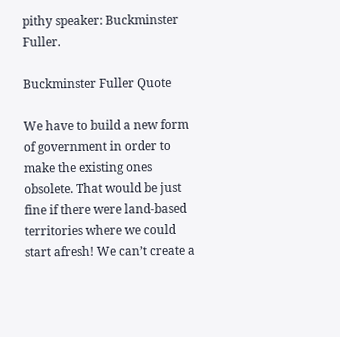pithy speaker: Buckminster Fuller.

Buckminster Fuller Quote

We have to build a new form of government in order to make the existing ones obsolete. That would be just fine if there were land-based territories where we could start afresh! We can’t create a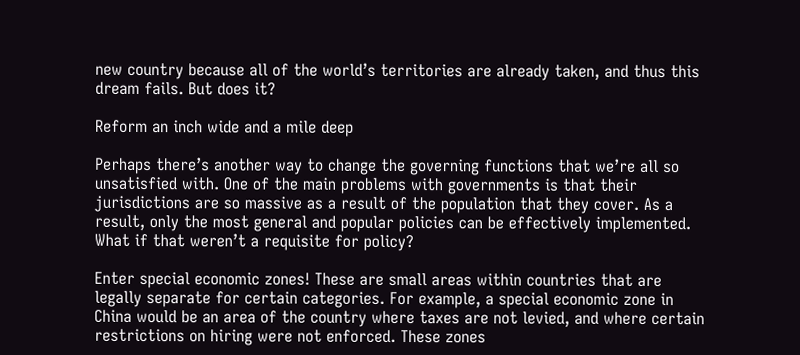new country because all of the world’s territories are already taken, and thus this dream fails. But does it?

Reform an inch wide and a mile deep

Perhaps there’s another way to change the governing functions that we’re all so unsatisfied with. One of the main problems with governments is that their jurisdictions are so massive as a result of the population that they cover. As a result, only the most general and popular policies can be effectively implemented. What if that weren’t a requisite for policy?

Enter special economic zones! These are small areas within countries that are legally separate for certain categories. For example, a special economic zone in China would be an area of the country where taxes are not levied, and where certain restrictions on hiring were not enforced. These zones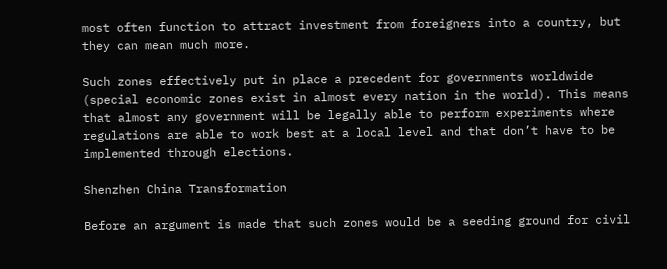most often function to attract investment from foreigners into a country, but they can mean much more.

Such zones effectively put in place a precedent for governments worldwide (special economic zones exist in almost every nation in the world). This means that almost any government will be legally able to perform experiments where regulations are able to work best at a local level and that don’t have to be implemented through elections.

Shenzhen China Transformation

Before an argument is made that such zones would be a seeding ground for civil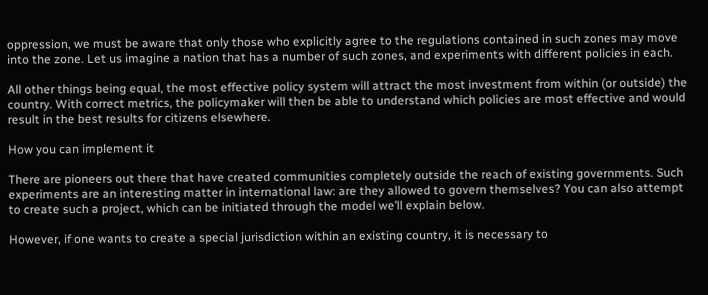oppression, we must be aware that only those who explicitly agree to the regulations contained in such zones may move into the zone. Let us imagine a nation that has a number of such zones, and experiments with different policies in each.

All other things being equal, the most effective policy system will attract the most investment from within (or outside) the country. With correct metrics, the policymaker will then be able to understand which policies are most effective and would result in the best results for citizens elsewhere.

How you can implement it

There are pioneers out there that have created communities completely outside the reach of existing governments. Such experiments are an interesting matter in international law: are they allowed to govern themselves? You can also attempt to create such a project, which can be initiated through the model we’ll explain below.

However, if one wants to create a special jurisdiction within an existing country, it is necessary to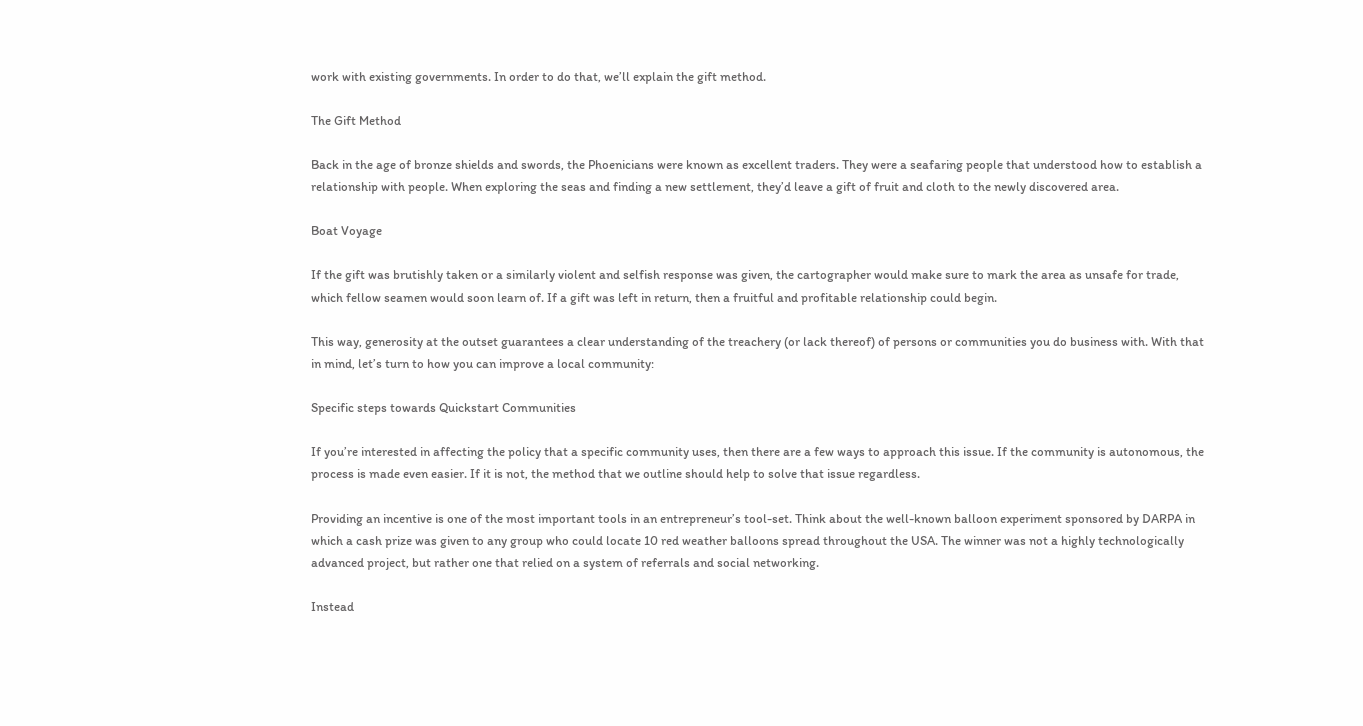work with existing governments. In order to do that, we’ll explain the gift method.

The Gift Method

Back in the age of bronze shields and swords, the Phoenicians were known as excellent traders. They were a seafaring people that understood how to establish a relationship with people. When exploring the seas and finding a new settlement, they’d leave a gift of fruit and cloth to the newly discovered area.

Boat Voyage

If the gift was brutishly taken or a similarly violent and selfish response was given, the cartographer would make sure to mark the area as unsafe for trade, which fellow seamen would soon learn of. If a gift was left in return, then a fruitful and profitable relationship could begin.

This way, generosity at the outset guarantees a clear understanding of the treachery (or lack thereof) of persons or communities you do business with. With that in mind, let’s turn to how you can improve a local community:

Specific steps towards Quickstart Communities

If you’re interested in affecting the policy that a specific community uses, then there are a few ways to approach this issue. If the community is autonomous, the process is made even easier. If it is not, the method that we outline should help to solve that issue regardless.

Providing an incentive is one of the most important tools in an entrepreneur’s tool-set. Think about the well-known balloon experiment sponsored by DARPA in which a cash prize was given to any group who could locate 10 red weather balloons spread throughout the USA. The winner was not a highly technologically advanced project, but rather one that relied on a system of referrals and social networking.

Instead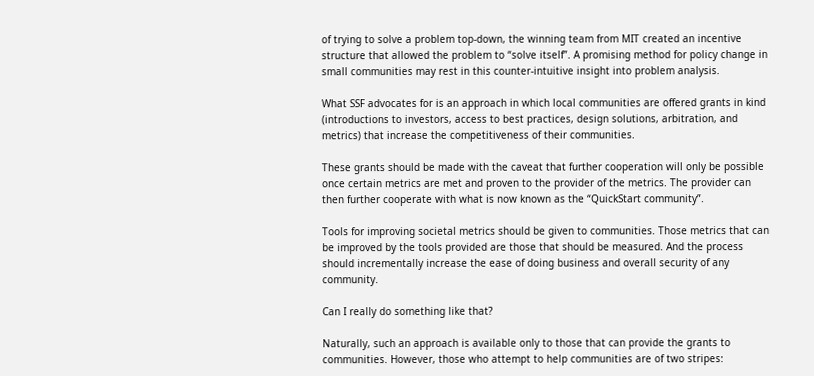of trying to solve a problem top-down, the winning team from MIT created an incentive structure that allowed the problem to “solve itself”. A promising method for policy change in small communities may rest in this counter-intuitive insight into problem analysis.

What SSF advocates for is an approach in which local communities are offered grants in kind (introductions to investors, access to best practices, design solutions, arbitration, and metrics) that increase the competitiveness of their communities.

These grants should be made with the caveat that further cooperation will only be possible once certain metrics are met and proven to the provider of the metrics. The provider can then further cooperate with what is now known as the “QuickStart community”.

Tools for improving societal metrics should be given to communities. Those metrics that can be improved by the tools provided are those that should be measured. And the process should incrementally increase the ease of doing business and overall security of any community.

Can I really do something like that?

Naturally, such an approach is available only to those that can provide the grants to communities. However, those who attempt to help communities are of two stripes: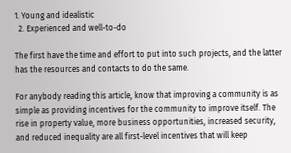1. Young and idealistic
  2. Experienced and well-to-do

The first have the time and effort to put into such projects, and the latter has the resources and contacts to do the same.

For anybody reading this article, know that improving a community is as simple as providing incentives for the community to improve itself. The rise in property value, more business opportunities, increased security, and reduced inequality are all first-level incentives that will keep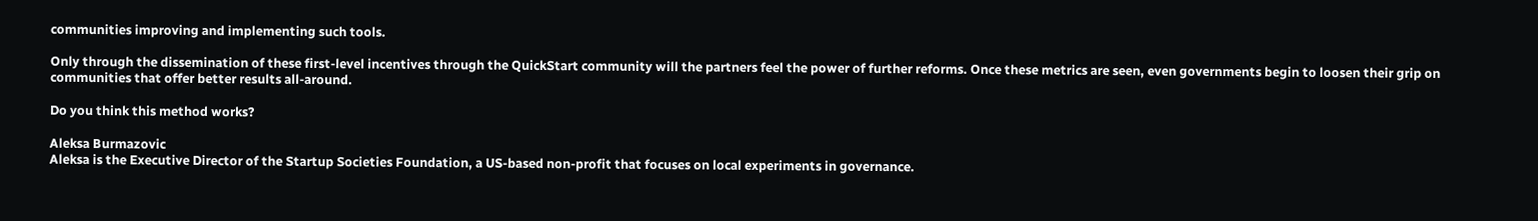communities improving and implementing such tools.

Only through the dissemination of these first-level incentives through the QuickStart community will the partners feel the power of further reforms. Once these metrics are seen, even governments begin to loosen their grip on communities that offer better results all-around.

Do you think this method works?

Aleksa Burmazovic
Aleksa is the Executive Director of the Startup Societies Foundation, a US-based non-profit that focuses on local experiments in governance.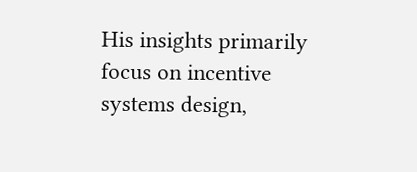His insights primarily focus on incentive systems design,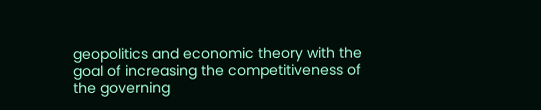geopolitics and economic theory with the goal of increasing the competitiveness of the governing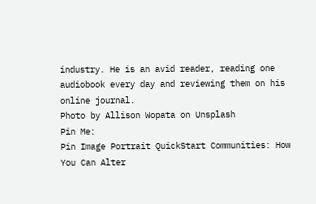industry. He is an avid reader, reading one audiobook every day and reviewing them on his online journal.
Photo by Allison Wopata on Unsplash
Pin Me:
Pin Image Portrait QuickStart Communities: How You Can Alter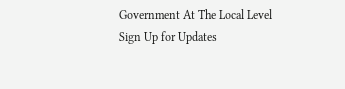Government At The Local Level
Sign Up for Updates